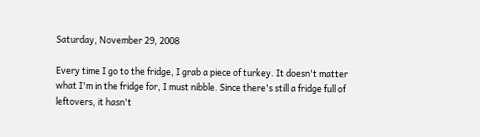Saturday, November 29, 2008

Every time I go to the fridge, I grab a piece of turkey. It doesn't matter what I'm in the fridge for, I must nibble. Since there's still a fridge full of leftovers, it hasn't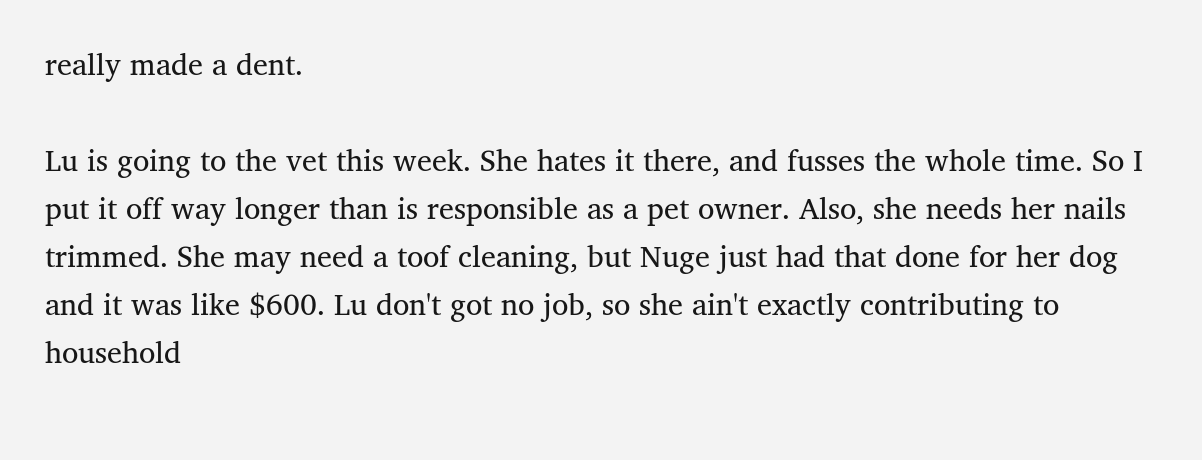really made a dent.

Lu is going to the vet this week. She hates it there, and fusses the whole time. So I put it off way longer than is responsible as a pet owner. Also, she needs her nails trimmed. She may need a toof cleaning, but Nuge just had that done for her dog and it was like $600. Lu don't got no job, so she ain't exactly contributing to household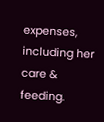expenses, including her care & feeding.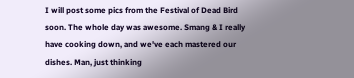I will post some pics from the Festival of Dead Bird soon. The whole day was awesome. Smang & I really have cooking down, and we've each mastered our dishes. Man, just thinking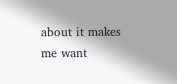about it makes me want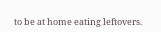to be at home eating leftovers.